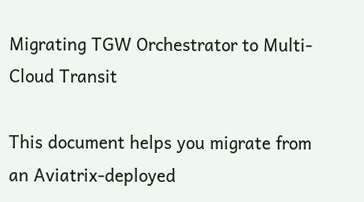Migrating TGW Orchestrator to Multi-Cloud Transit

This document helps you migrate from an Aviatrix-deployed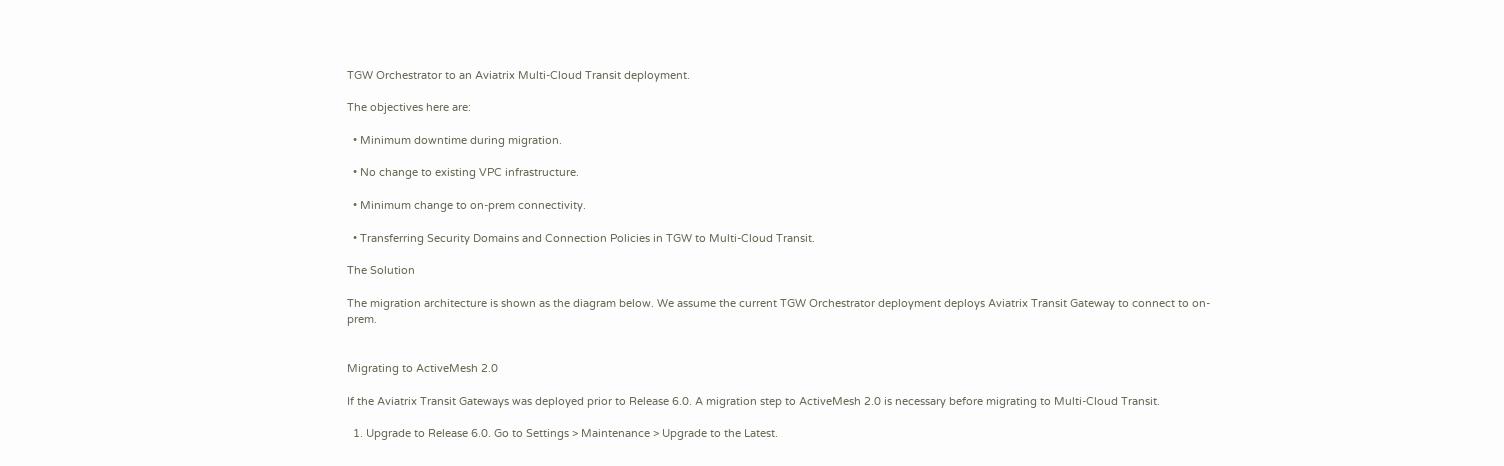TGW Orchestrator to an Aviatrix Multi-Cloud Transit deployment.

The objectives here are:

  • Minimum downtime during migration.

  • No change to existing VPC infrastructure.

  • Minimum change to on-prem connectivity.

  • Transferring Security Domains and Connection Policies in TGW to Multi-Cloud Transit.

The Solution

The migration architecture is shown as the diagram below. We assume the current TGW Orchestrator deployment deploys Aviatrix Transit Gateway to connect to on-prem.


Migrating to ActiveMesh 2.0

If the Aviatrix Transit Gateways was deployed prior to Release 6.0. A migration step to ActiveMesh 2.0 is necessary before migrating to Multi-Cloud Transit.

  1. Upgrade to Release 6.0. Go to Settings > Maintenance > Upgrade to the Latest.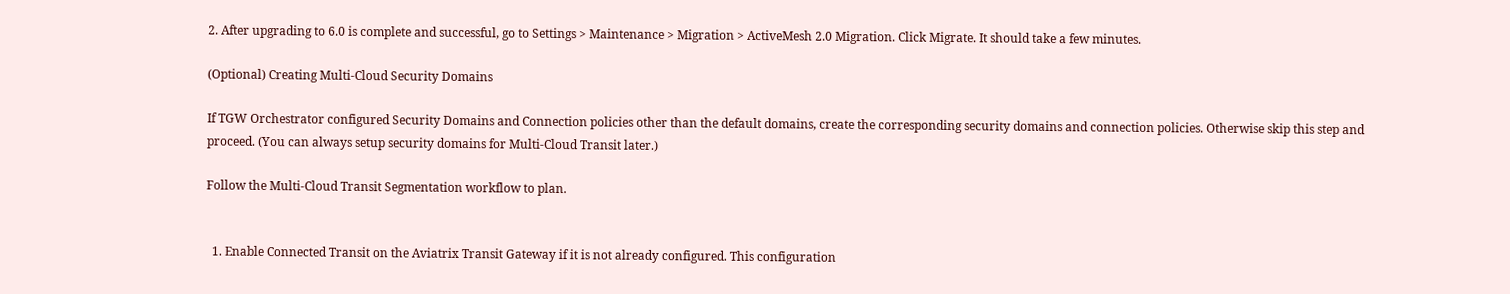2. After upgrading to 6.0 is complete and successful, go to Settings > Maintenance > Migration > ActiveMesh 2.0 Migration. Click Migrate. It should take a few minutes.

(Optional) Creating Multi-Cloud Security Domains

If TGW Orchestrator configured Security Domains and Connection policies other than the default domains, create the corresponding security domains and connection policies. Otherwise skip this step and proceed. (You can always setup security domains for Multi-Cloud Transit later.)

Follow the Multi-Cloud Transit Segmentation workflow to plan.


  1. Enable Connected Transit on the Aviatrix Transit Gateway if it is not already configured. This configuration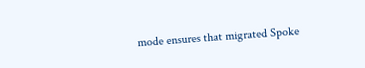mode ensures that migrated Spoke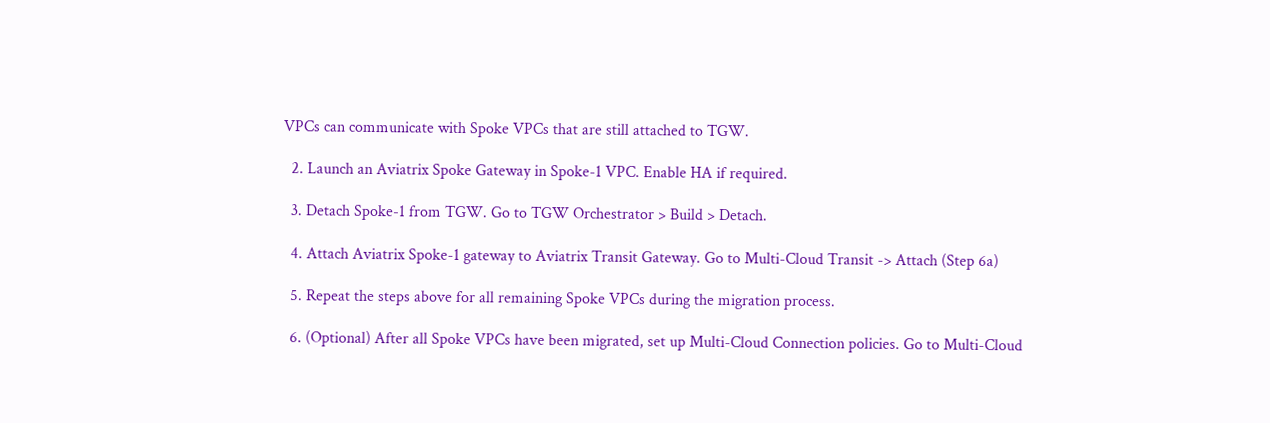VPCs can communicate with Spoke VPCs that are still attached to TGW.

  2. Launch an Aviatrix Spoke Gateway in Spoke-1 VPC. Enable HA if required.

  3. Detach Spoke-1 from TGW. Go to TGW Orchestrator > Build > Detach.

  4. Attach Aviatrix Spoke-1 gateway to Aviatrix Transit Gateway. Go to Multi-Cloud Transit -> Attach (Step 6a)

  5. Repeat the steps above for all remaining Spoke VPCs during the migration process.

  6. (Optional) After all Spoke VPCs have been migrated, set up Multi-Cloud Connection policies. Go to Multi-Cloud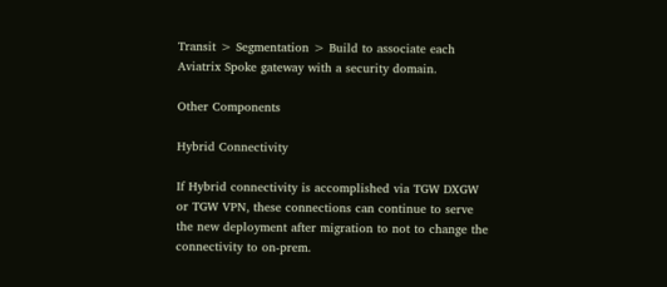Transit > Segmentation > Build to associate each Aviatrix Spoke gateway with a security domain.

Other Components

Hybrid Connectivity

If Hybrid connectivity is accomplished via TGW DXGW or TGW VPN, these connections can continue to serve the new deployment after migration to not to change the connectivity to on-prem.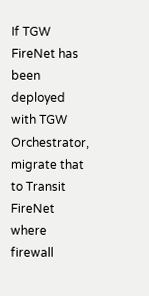If TGW FireNet has been deployed with TGW Orchestrator, migrate that to Transit FireNet where firewall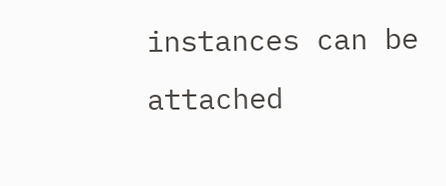instances can be attached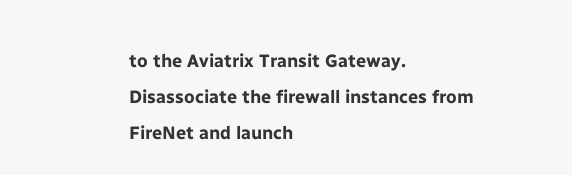to the Aviatrix Transit Gateway. Disassociate the firewall instances from FireNet and launch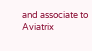and associate to Aviatrix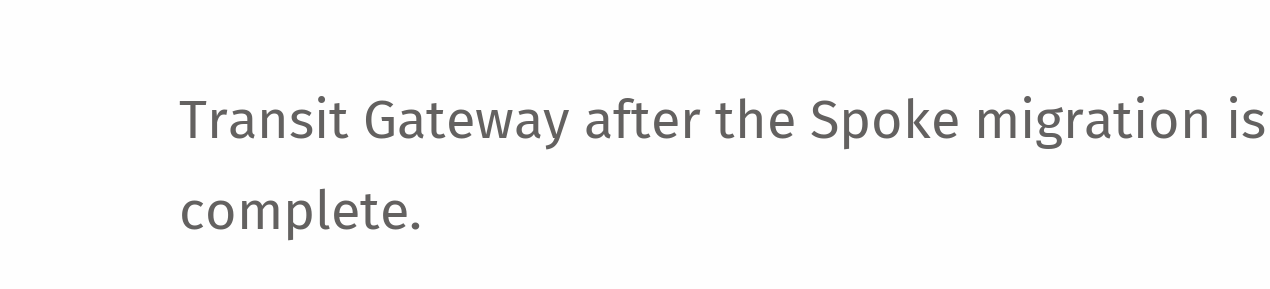Transit Gateway after the Spoke migration is complete.